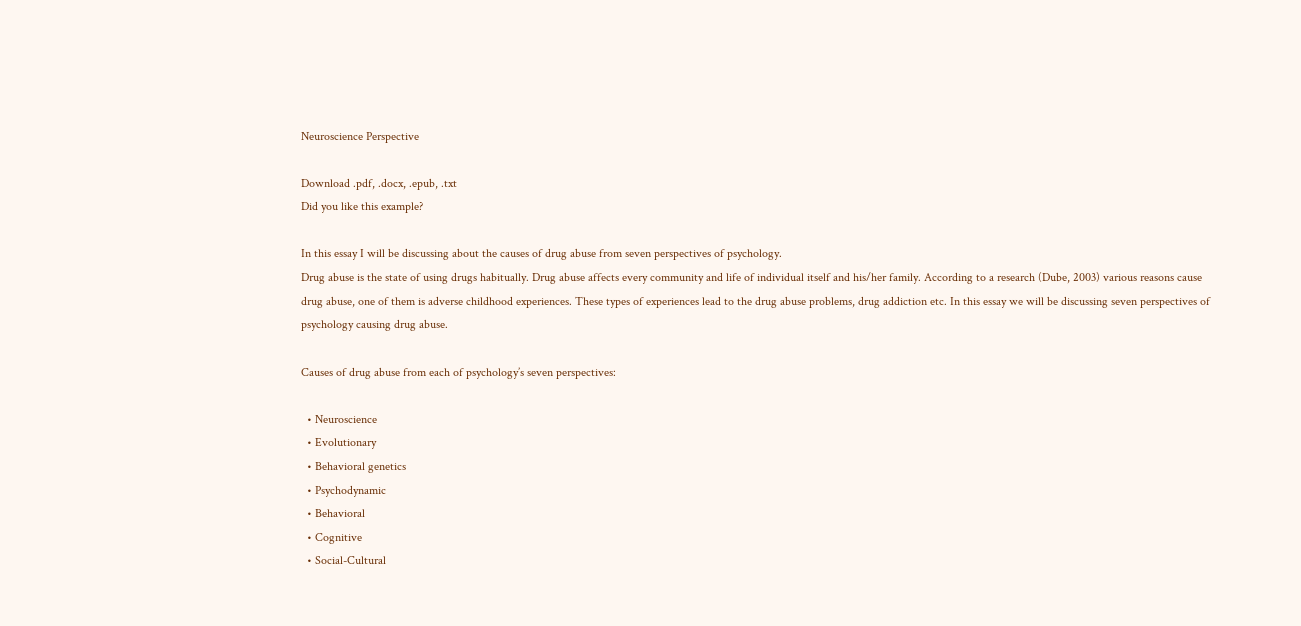Neuroscience Perspective

Download .pdf, .docx, .epub, .txt
Did you like this example?

In this essay I will be discussing about the causes of drug abuse from seven perspectives of psychology.
Drug abuse is the state of using drugs habitually. Drug abuse affects every community and life of individual itself and his/her family. According to a research (Dube, 2003) various reasons cause drug abuse, one of them is adverse childhood experiences. These types of experiences lead to the drug abuse problems, drug addiction etc. In this essay we will be discussing seven perspectives of psychology causing drug abuse.

Causes of drug abuse from each of psychology’s seven perspectives:

  • Neuroscience
  • Evolutionary
  • Behavioral genetics
  • Psychodynamic
  • Behavioral
  • Cognitive
  • Social-Cultural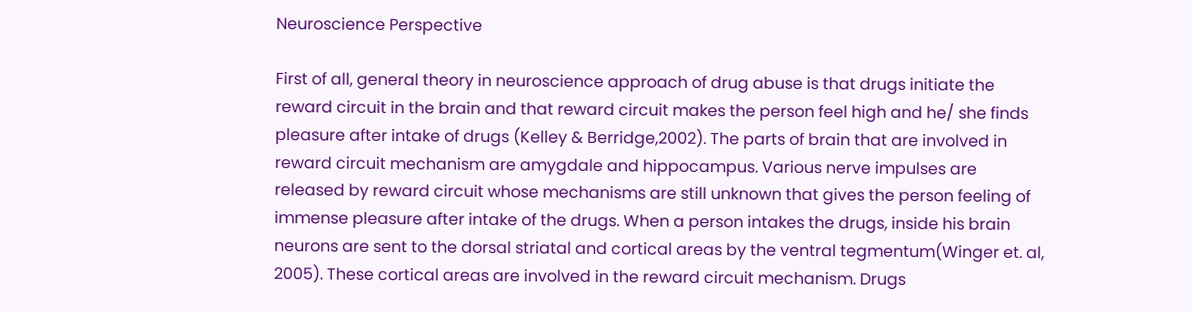Neuroscience Perspective

First of all, general theory in neuroscience approach of drug abuse is that drugs initiate the reward circuit in the brain and that reward circuit makes the person feel high and he/ she finds pleasure after intake of drugs (Kelley & Berridge,2002). The parts of brain that are involved in reward circuit mechanism are amygdale and hippocampus. Various nerve impulses are released by reward circuit whose mechanisms are still unknown that gives the person feeling of immense pleasure after intake of the drugs. When a person intakes the drugs, inside his brain neurons are sent to the dorsal striatal and cortical areas by the ventral tegmentum(Winger et. al, 2005). These cortical areas are involved in the reward circuit mechanism. Drugs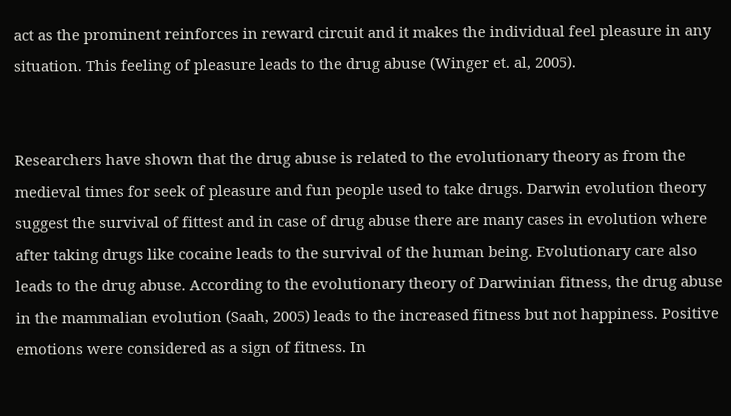act as the prominent reinforces in reward circuit and it makes the individual feel pleasure in any situation. This feeling of pleasure leads to the drug abuse (Winger et. al, 2005).


Researchers have shown that the drug abuse is related to the evolutionary theory as from the medieval times for seek of pleasure and fun people used to take drugs. Darwin evolution theory suggest the survival of fittest and in case of drug abuse there are many cases in evolution where after taking drugs like cocaine leads to the survival of the human being. Evolutionary care also leads to the drug abuse. According to the evolutionary theory of Darwinian fitness, the drug abuse in the mammalian evolution (Saah, 2005) leads to the increased fitness but not happiness. Positive emotions were considered as a sign of fitness. In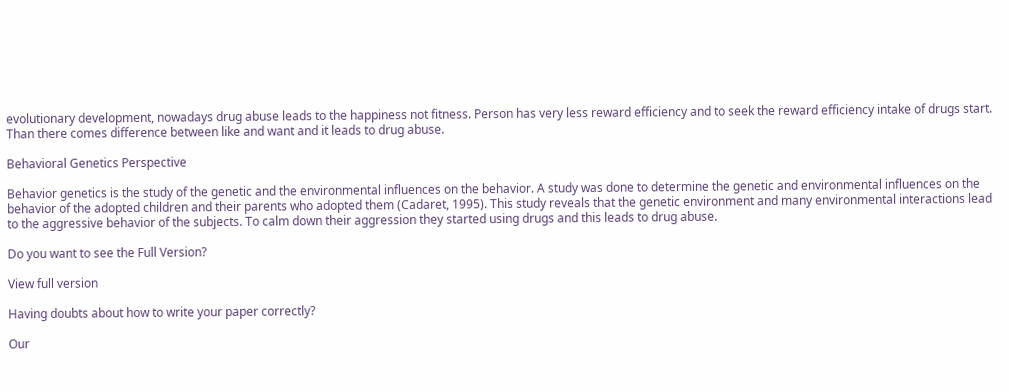evolutionary development, nowadays drug abuse leads to the happiness not fitness. Person has very less reward efficiency and to seek the reward efficiency intake of drugs start. Than there comes difference between like and want and it leads to drug abuse.

Behavioral Genetics Perspective

Behavior genetics is the study of the genetic and the environmental influences on the behavior. A study was done to determine the genetic and environmental influences on the behavior of the adopted children and their parents who adopted them (Cadaret, 1995). This study reveals that the genetic environment and many environmental interactions lead to the aggressive behavior of the subjects. To calm down their aggression they started using drugs and this leads to drug abuse.

Do you want to see the Full Version?

View full version

Having doubts about how to write your paper correctly?

Our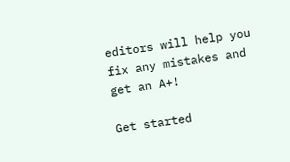editors will help you fix any mistakes and get an A+!

Get started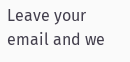Leave your email and we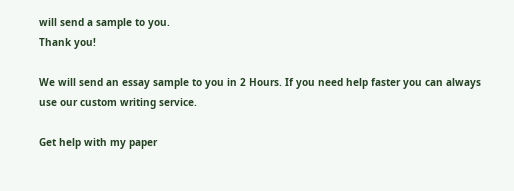will send a sample to you.
Thank you!

We will send an essay sample to you in 2 Hours. If you need help faster you can always use our custom writing service.

Get help with my paper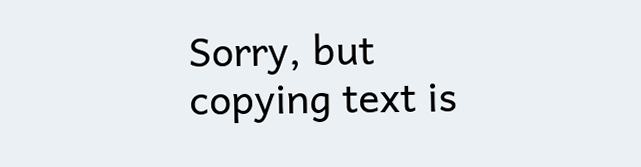Sorry, but copying text is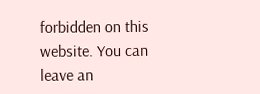forbidden on this website. You can leave an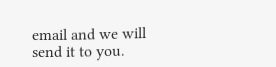email and we will send it to you.